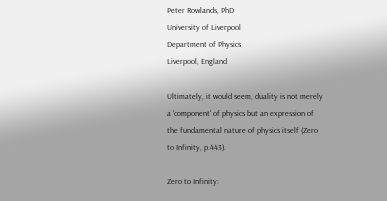Peter Rowlands, PhD
University of Liverpool
Department of Physics
Liverpool, England

Ultimately, it would seem, duality is not merely a 'component' of physics but an expression of the fundamental nature of physics itself (Zero to Infinity, p.443).

Zero to Infinity: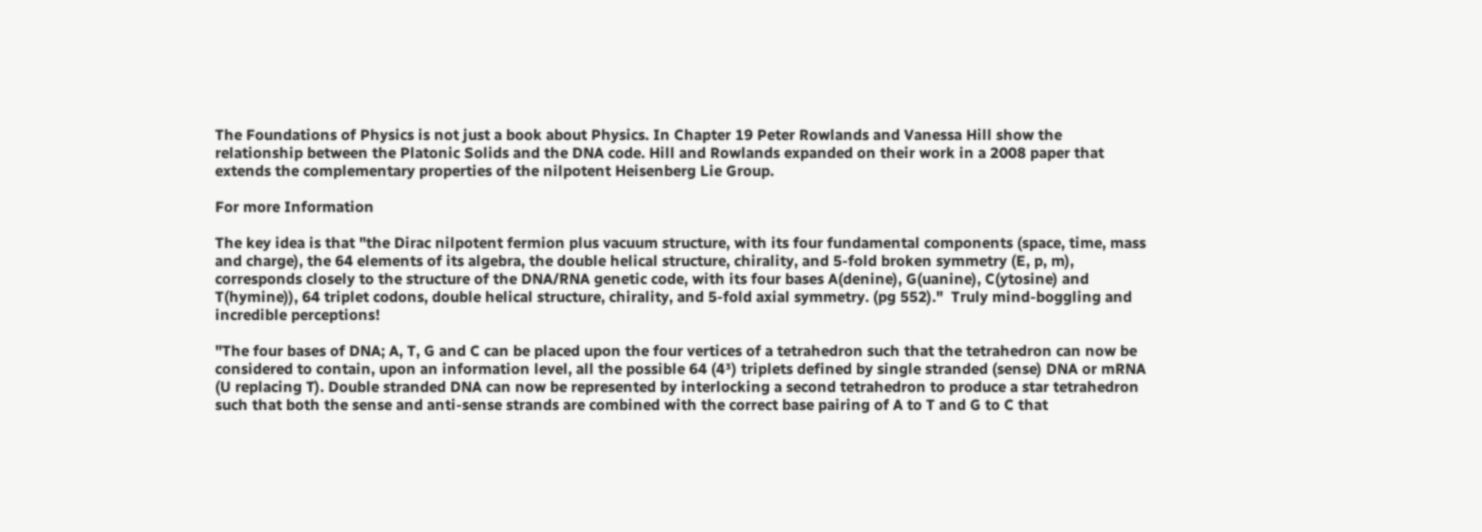The Foundations of Physics is not just a book about Physics. In Chapter 19 Peter Rowlands and Vanessa Hill show the relationship between the Platonic Solids and the DNA code. Hill and Rowlands expanded on their work in a 2008 paper that extends the complementary properties of the nilpotent Heisenberg Lie Group.

For more Information

The key idea is that "the Dirac nilpotent fermion plus vacuum structure, with its four fundamental components (space, time, mass and charge), the 64 elements of its algebra, the double helical structure, chirality, and 5-fold broken symmetry (E, p, m), corresponds closely to the structure of the DNA/RNA genetic code, with its four bases A(denine), G(uanine), C(ytosine) and T(hymine)), 64 triplet codons, double helical structure, chirality, and 5-fold axial symmetry. (pg 552)."  Truly mind-boggling and incredible perceptions!

"The four bases of DNA; A, T, G and C can be placed upon the four vertices of a tetrahedron such that the tetrahedron can now be considered to contain, upon an information level, all the possible 64 (4³) triplets defined by single stranded (sense) DNA or mRNA (U replacing T). Double stranded DNA can now be represented by interlocking a second tetrahedron to produce a star tetrahedron such that both the sense and anti-sense strands are combined with the correct base pairing of A to T and G to C that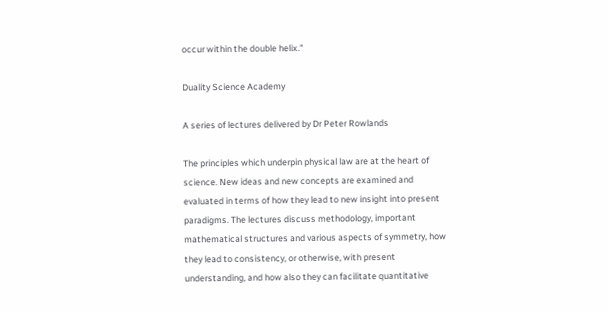occur within the double helix."

Duality Science Academy

A series of lectures delivered by Dr Peter Rowlands

The principles which underpin physical law are at the heart of science. New ideas and new concepts are examined and evaluated in terms of how they lead to new insight into present paradigms. The lectures discuss methodology, important mathematical structures and various aspects of symmetry, how they lead to consistency, or otherwise, with present understanding, and how also they can facilitate quantitative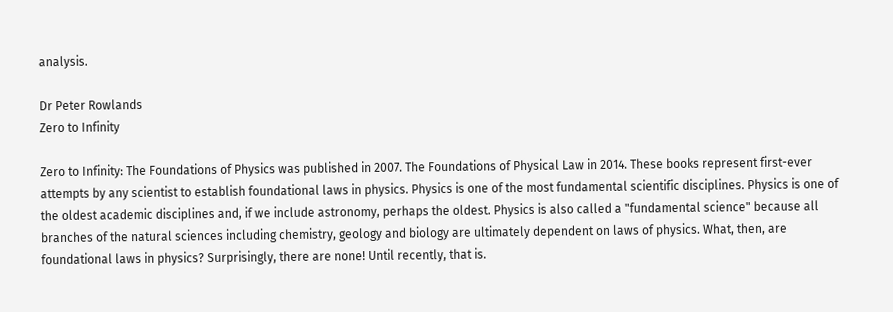analysis.

Dr Peter Rowlands
Zero to Infinity

Zero to Infinity: The Foundations of Physics was published in 2007. The Foundations of Physical Law in 2014. These books represent first-ever attempts by any scientist to establish foundational laws in physics. Physics is one of the most fundamental scientific disciplines. Physics is one of the oldest academic disciplines and, if we include astronomy, perhaps the oldest. Physics is also called a "fundamental science" because all branches of the natural sciences including chemistry, geology and biology are ultimately dependent on laws of physics. What, then, are foundational laws in physics? Surprisingly, there are none! Until recently, that is.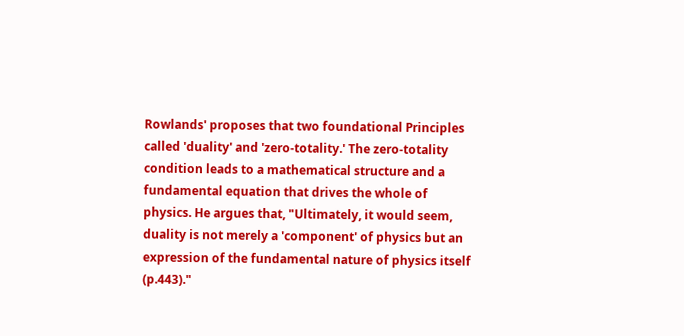Rowlands' proposes that two foundational Principles called 'duality' and 'zero-totality.' The zero-totality condition leads to a mathematical structure and a fundamental equation that drives the whole of physics. He argues that, "Ultimately, it would seem, duality is not merely a 'component' of physics but an expression of the fundamental nature of physics itself (p.443)."